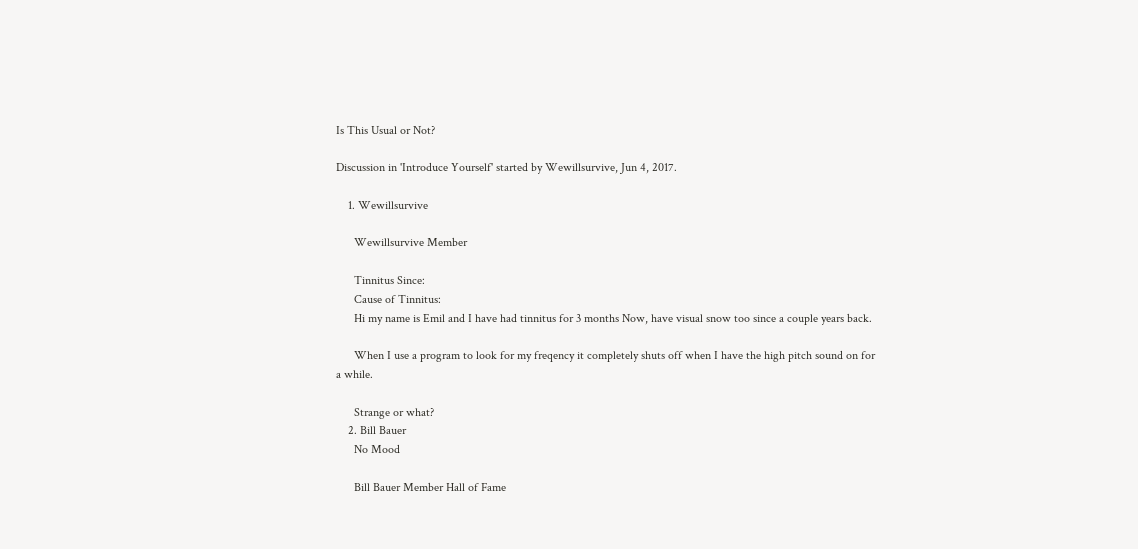Is This Usual or Not?

Discussion in 'Introduce Yourself' started by Wewillsurvive, Jun 4, 2017.

    1. Wewillsurvive

      Wewillsurvive Member

      Tinnitus Since:
      Cause of Tinnitus:
      Hi my name is Emil and I have had tinnitus for 3 months Now, have visual snow too since a couple years back.

      When I use a program to look for my freqency it completely shuts off when I have the high pitch sound on for a while.

      Strange or what?
    2. Bill Bauer
      No Mood

      Bill Bauer Member Hall of Fame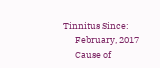Tinnitus Since:
      February, 2017
      Cause of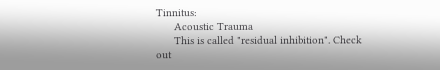Tinnitus:
      Acoustic Trauma
      This is called "residual inhibition". Check out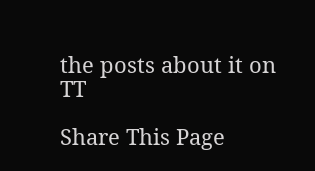the posts about it on TT

Share This Page